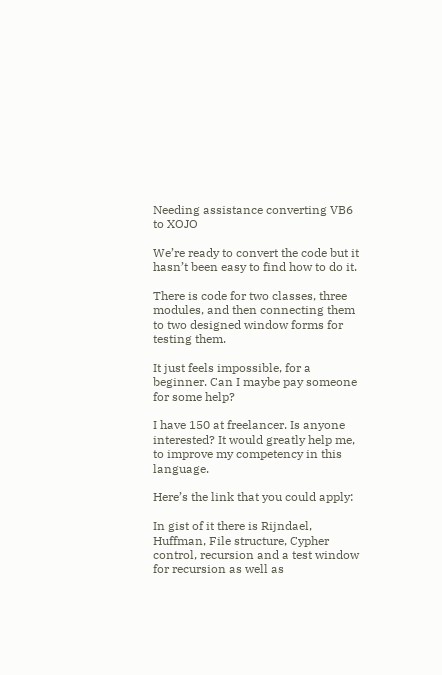Needing assistance converting VB6 to XOJO

We’re ready to convert the code but it hasn’t been easy to find how to do it.

There is code for two classes, three modules, and then connecting them to two designed window forms for testing them.

It just feels impossible, for a beginner. Can I maybe pay someone for some help?

I have 150 at freelancer. Is anyone interested? It would greatly help me, to improve my competency in this language.

Here’s the link that you could apply:

In gist of it there is Rijndael, Huffman, File structure, Cypher control, recursion and a test window for recursion as well as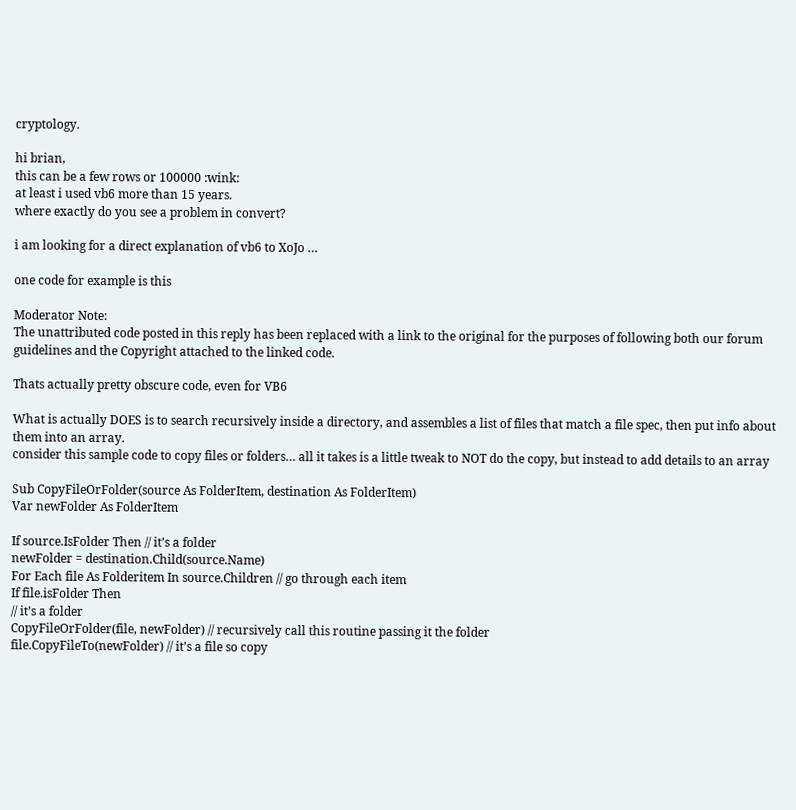cryptology.

hi brian,
this can be a few rows or 100000 :wink:
at least i used vb6 more than 15 years.
where exactly do you see a problem in convert?

i am looking for a direct explanation of vb6 to XoJo …

one code for example is this

Moderator Note:
The unattributed code posted in this reply has been replaced with a link to the original for the purposes of following both our forum guidelines and the Copyright attached to the linked code.

Thats actually pretty obscure code, even for VB6

What is actually DOES is to search recursively inside a directory, and assembles a list of files that match a file spec, then put info about them into an array.
consider this sample code to copy files or folders… all it takes is a little tweak to NOT do the copy, but instead to add details to an array

Sub CopyFileOrFolder(source As FolderItem, destination As FolderItem)
Var newFolder As FolderItem

If source.IsFolder Then // it’s a folder
newFolder = destination.Child(source.Name)
For Each file As Folderitem In source.Children // go through each item
If file.isFolder Then
// it’s a folder
CopyFileOrFolder(file, newFolder) // recursively call this routine passing it the folder
file.CopyFileTo(newFolder) // it’s a file so copy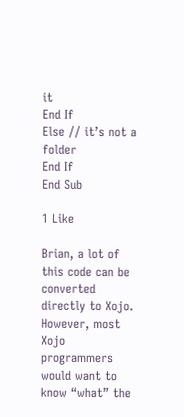it
End If
Else // it’s not a folder
End If
End Sub

1 Like

Brian, a lot of this code can be converted directly to Xojo. However, most Xojo programmers would want to know “what” the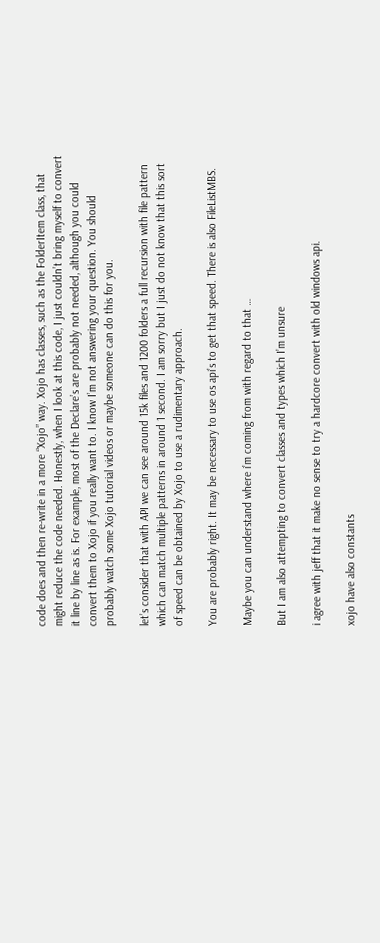code does and then re-write in a more “Xojo” way. Xojo has classes, such as the FolderItem class, that might reduce the code needed. Honestly, when I look at this code, I just couldn’t bring myself to convert it line by line as is. For example, most of the Declare’s are probably not needed, although you could convert them to Xojo if you really want to. I know I’m not answering your question. You should probably watch some Xojo tutorial videos or maybe someone can do this for you.

let’s consider that with API we can see around 15k files and 1200 folders a full recursion with file pattern which can match multiple patterns in around 1 second. I am sorry but I just do not know that this sort of speed can be obtained by Xojo to use a rudimentary approach.

You are probably right. It may be necessary to use os api’s to get that speed. There is also FileListMBS.

Maybe you can understand where i’m coming from with regard to that …

But I am also attempting to convert classes and types which I’m unsure

i agree with jeff that it make no sense to try a hardcore convert with old windows api.

xojo have also constants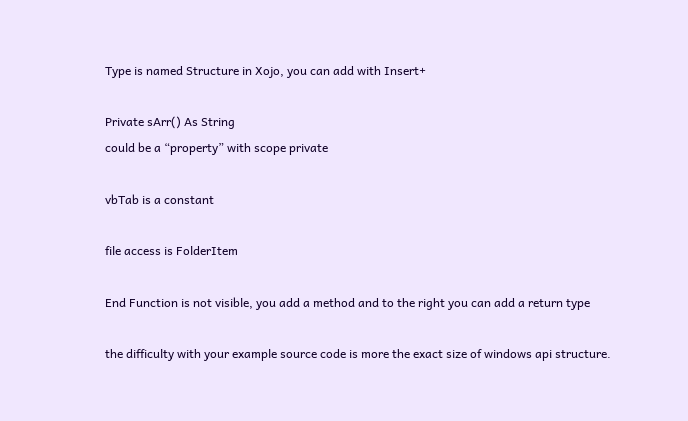Type is named Structure in Xojo, you can add with Insert+

Private sArr() As String
could be a “property” with scope private

vbTab is a constant

file access is FolderItem

End Function is not visible, you add a method and to the right you can add a return type

the difficulty with your example source code is more the exact size of windows api structure.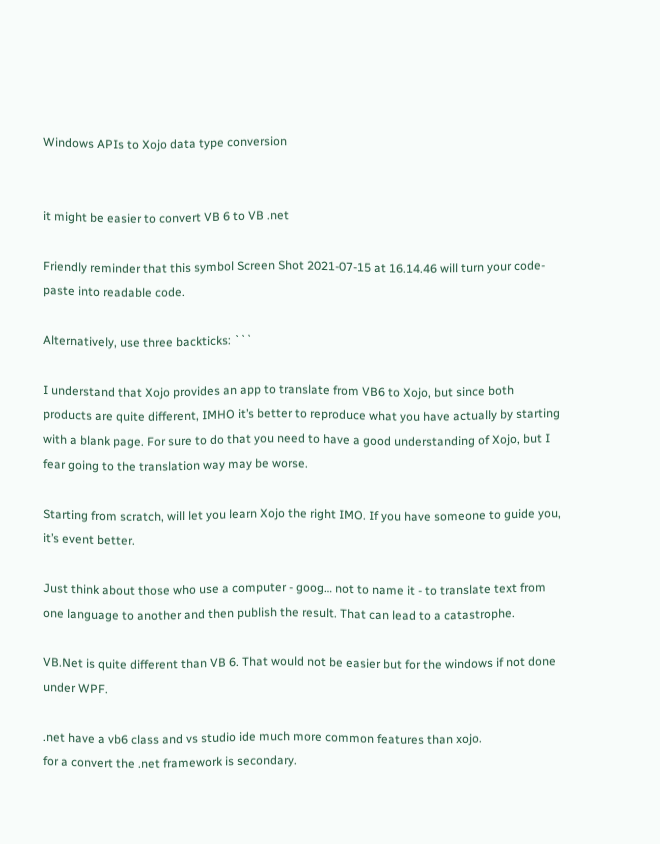Windows APIs to Xojo data type conversion


it might be easier to convert VB 6 to VB .net

Friendly reminder that this symbol Screen Shot 2021-07-15 at 16.14.46 will turn your code-paste into readable code.

Alternatively, use three backticks: ```

I understand that Xojo provides an app to translate from VB6 to Xojo, but since both products are quite different, IMHO it’s better to reproduce what you have actually by starting with a blank page. For sure to do that you need to have a good understanding of Xojo, but I fear going to the translation way may be worse.

Starting from scratch, will let you learn Xojo the right IMO. If you have someone to guide you, it’s event better.

Just think about those who use a computer - goog… not to name it - to translate text from one language to another and then publish the result. That can lead to a catastrophe.

VB.Net is quite different than VB 6. That would not be easier but for the windows if not done under WPF.

.net have a vb6 class and vs studio ide much more common features than xojo.
for a convert the .net framework is secondary.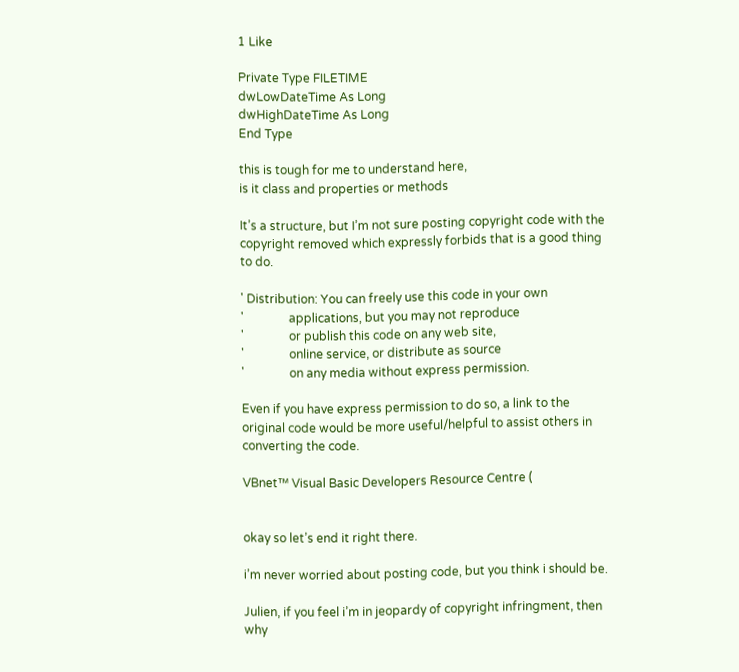1 Like

Private Type FILETIME
dwLowDateTime As Long
dwHighDateTime As Long
End Type

this is tough for me to understand here,
is it class and properties or methods

It’s a structure, but I’m not sure posting copyright code with the copyright removed which expressly forbids that is a good thing to do.

' Distribution: You can freely use this code in your own
'               applications, but you may not reproduce
'               or publish this code on any web site,
'               online service, or distribute as source
'               on any media without express permission.

Even if you have express permission to do so, a link to the original code would be more useful/helpful to assist others in converting the code.

VBnet™ Visual Basic Developers Resource Centre (


okay so let’s end it right there.

i’m never worried about posting code, but you think i should be.

Julien, if you feel i’m in jeopardy of copyright infringment, then why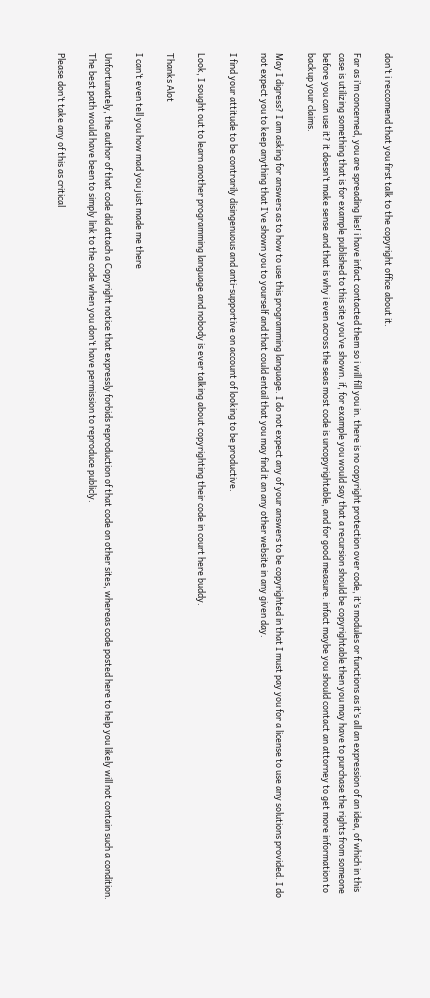don’t i reccomend that you first talk to the copyright office about it.

Far as i’m concerned, you are spreading lies! i have infact contacted them so i will fill you in. there is no copyright protection over code, it’s modules or functions as it’s all an expression of an idea, of which in this case is utilizing something that is for example published to this site you’ve shown. if, for example you would say that a recursion should be copyrightable then you may have to purchase the rights from someone before you can use it? it doesn’t make sense and that is why i even across the seas most code is uncopyrightable, and for good measure. infact maybe you should contact an attorney to get more information to backup your claims.

May I digress? I am asking for answers as to how to use this programming language. I do not expect any of your answers to be copyrighted in that I must pay you for a license to use any solutions provided. I do not expect you to keep anything that I’ve shown you to yourself and that could entail that you may find it an any other website in any given day.

I find your attitude to be contrarily disingenuous and anti-supportive on account of looking to be productive.

Look, I sought out to learn another programming language and nobody is ever talking about copyrighting their code in court here buddy.

Thanks Alot

I can’t even tell you how mad you just made me there

Unfortunately, the author of that code did attach a Copyright notice that expressly forbids reproduction of that code on other sites, whereas code posted here to help you likely will not contain such a condition. The best path would have been to simply link to the code when you don’t have permission to reproduce publicly.

Please don’t take any of this as critical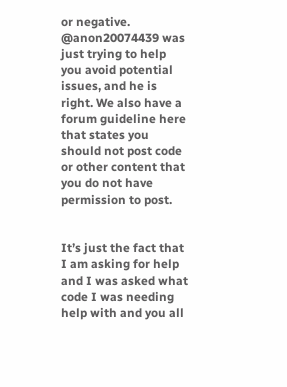or negative. @anon20074439 was just trying to help you avoid potential issues, and he is right. We also have a forum guideline here that states you should not post code or other content that you do not have permission to post.


It’s just the fact that I am asking for help and I was asked what code I was needing help with and you all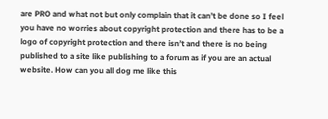are PRO and what not but only complain that it can’t be done so I feel you have no worries about copyright protection and there has to be a logo of copyright protection and there isn’t and there is no being published to a site like publishing to a forum as if you are an actual website. How can you all dog me like this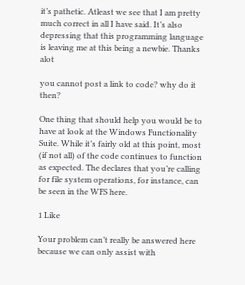it’s pathetic. Atleast we see that I am pretty much correct in all I have said. It’s also depressing that this programming language is leaving me at this being a newbie. Thanks alot

you cannot post a link to code? why do it then?

One thing that should help you would be to have at look at the Windows Functionality Suite. While it’s fairly old at this point, most (if not all) of the code continues to function as expected. The declares that you’re calling for file system operations, for instance, can be seen in the WFS here.

1 Like

Your problem can’t really be answered here because we can only assist with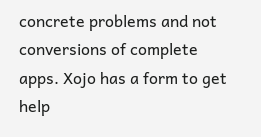concrete problems and not conversions of complete apps. Xojo has a form to get help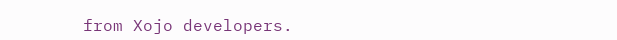from Xojo developers.